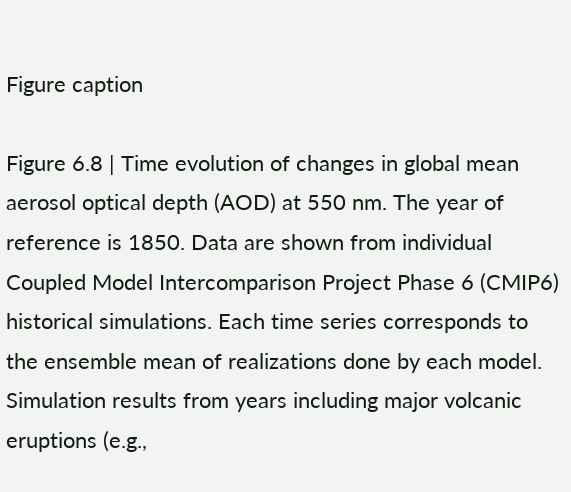Figure caption

Figure 6.8 | Time evolution of changes in global mean aerosol optical depth (AOD) at 550 nm. The year of reference is 1850. Data are shown from individual Coupled Model Intercomparison Project Phase 6 (CMIP6) historical simulations. Each time series corresponds to the ensemble mean of realizations done by each model. Simulation results from years including major volcanic eruptions (e.g.,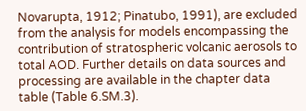Novarupta, 1912; Pinatubo, 1991), are excluded from the analysis for models encompassing the contribution of stratospheric volcanic aerosols to total AOD. Further details on data sources and processing are available in the chapter data table (Table 6.SM.3).